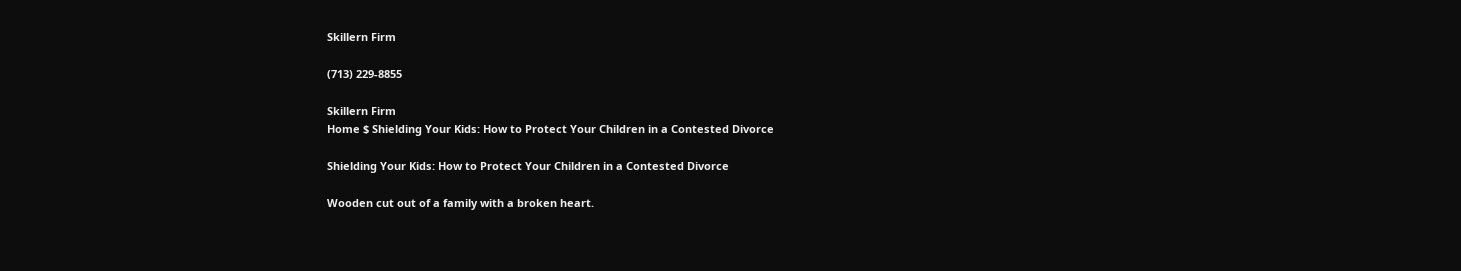Skillern Firm

(713) 229-8855

Skillern Firm
Home $ Shielding Your Kids: How to Protect Your Children in a Contested Divorce

Shielding Your Kids: How to Protect Your Children in a Contested Divorce

Wooden cut out of a family with a broken heart.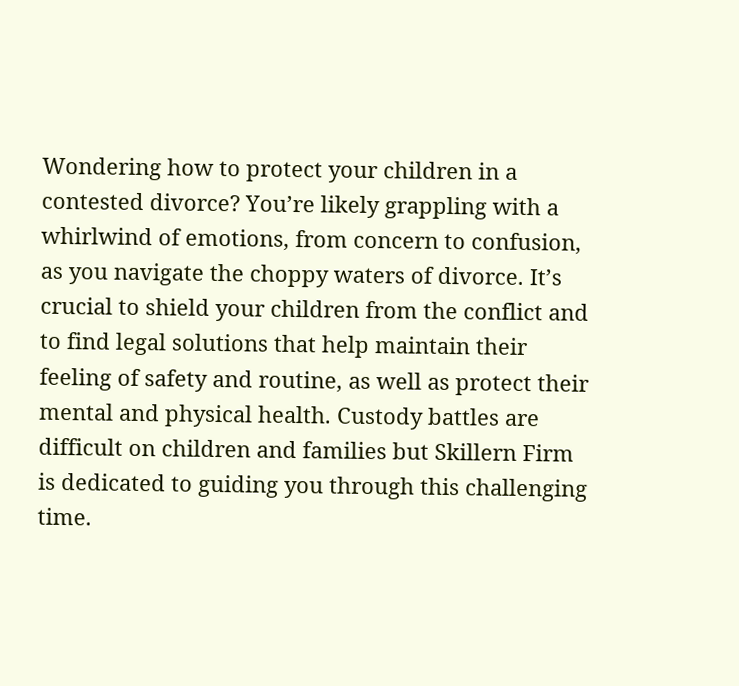Wondering how to protect your children in a contested divorce? You’re likely grappling with a whirlwind of emotions, from concern to confusion, as you navigate the choppy waters of divorce. It’s crucial to shield your children from the conflict and to find legal solutions that help maintain their feeling of safety and routine, as well as protect their mental and physical health. Custody battles are difficult on children and families but Skillern Firm is dedicated to guiding you through this challenging time.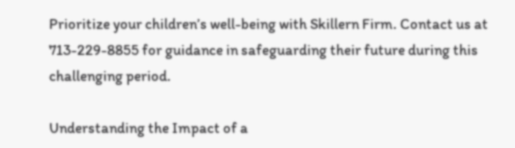Prioritize your children’s well-being with Skillern Firm. Contact us at 713-229-8855 for guidance in safeguarding their future during this challenging period.

Understanding the Impact of a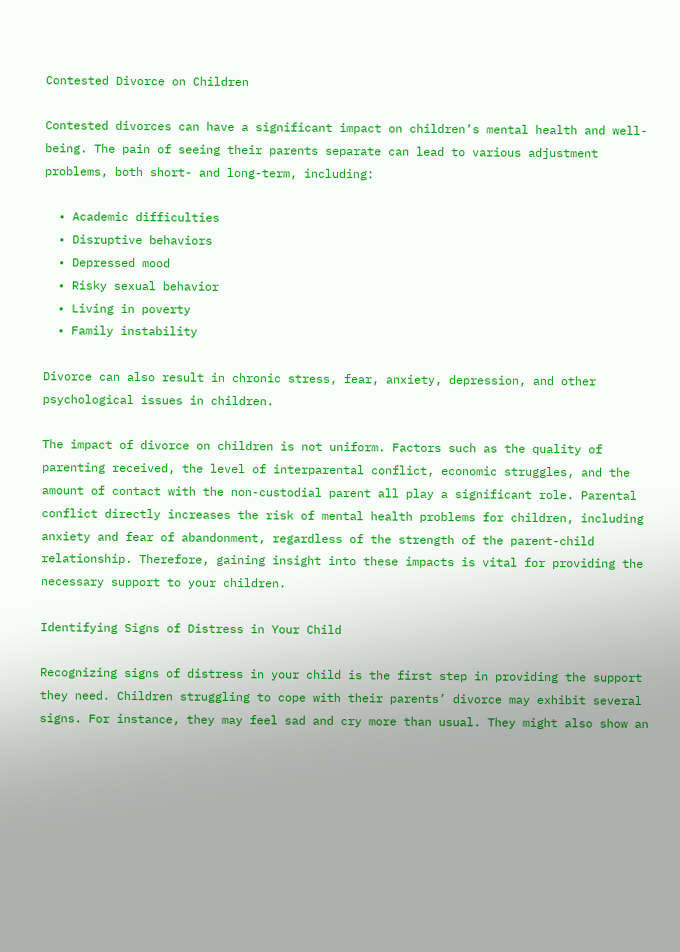Contested Divorce on Children

Contested divorces can have a significant impact on children’s mental health and well-being. The pain of seeing their parents separate can lead to various adjustment problems, both short- and long-term, including:

  • Academic difficulties
  • Disruptive behaviors
  • Depressed mood
  • Risky sexual behavior
  • Living in poverty
  • Family instability

Divorce can also result in chronic stress, fear, anxiety, depression, and other psychological issues in children.

The impact of divorce on children is not uniform. Factors such as the quality of parenting received, the level of interparental conflict, economic struggles, and the amount of contact with the non-custodial parent all play a significant role. Parental conflict directly increases the risk of mental health problems for children, including anxiety and fear of abandonment, regardless of the strength of the parent-child relationship. Therefore, gaining insight into these impacts is vital for providing the necessary support to your children.

Identifying Signs of Distress in Your Child

Recognizing signs of distress in your child is the first step in providing the support they need. Children struggling to cope with their parents’ divorce may exhibit several signs. For instance, they may feel sad and cry more than usual. They might also show an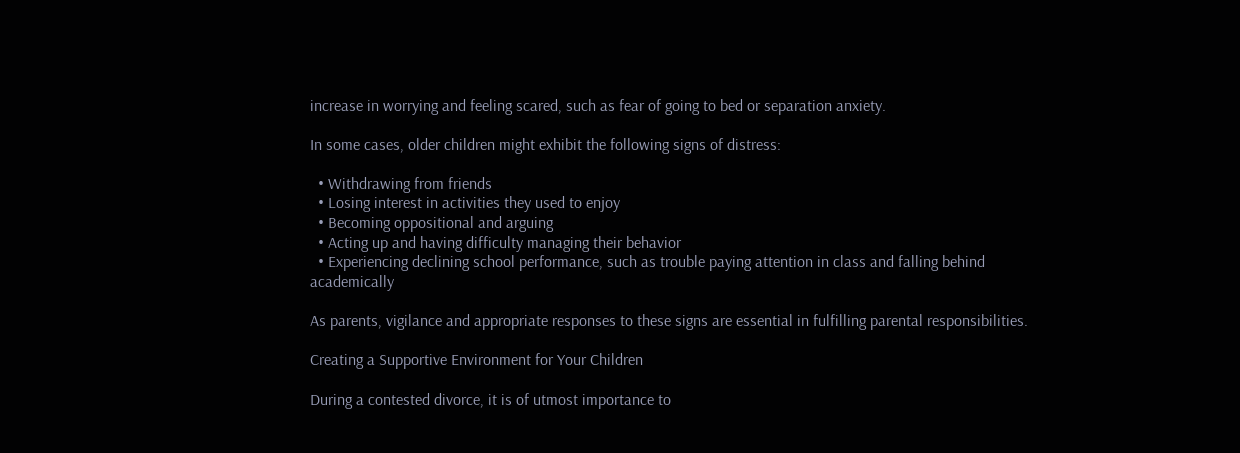increase in worrying and feeling scared, such as fear of going to bed or separation anxiety.

In some cases, older children might exhibit the following signs of distress:

  • Withdrawing from friends
  • Losing interest in activities they used to enjoy
  • Becoming oppositional and arguing
  • Acting up and having difficulty managing their behavior
  • Experiencing declining school performance, such as trouble paying attention in class and falling behind academically

As parents, vigilance and appropriate responses to these signs are essential in fulfilling parental responsibilities.

Creating a Supportive Environment for Your Children

During a contested divorce, it is of utmost importance to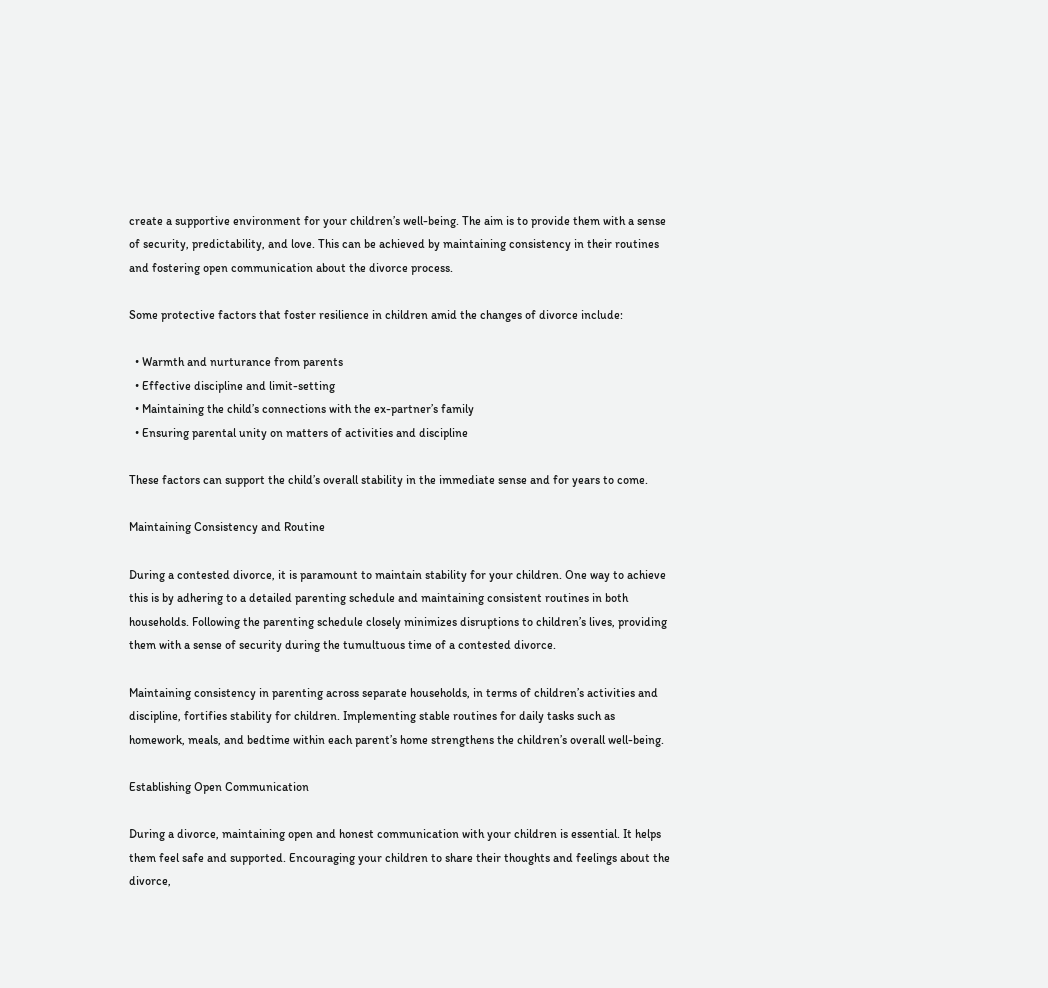create a supportive environment for your children’s well-being. The aim is to provide them with a sense of security, predictability, and love. This can be achieved by maintaining consistency in their routines and fostering open communication about the divorce process.

Some protective factors that foster resilience in children amid the changes of divorce include:

  • Warmth and nurturance from parents
  • Effective discipline and limit-setting
  • Maintaining the child’s connections with the ex-partner’s family
  • Ensuring parental unity on matters of activities and discipline

These factors can support the child’s overall stability in the immediate sense and for years to come.

Maintaining Consistency and Routine

During a contested divorce, it is paramount to maintain stability for your children. One way to achieve this is by adhering to a detailed parenting schedule and maintaining consistent routines in both households. Following the parenting schedule closely minimizes disruptions to children’s lives, providing them with a sense of security during the tumultuous time of a contested divorce.

Maintaining consistency in parenting across separate households, in terms of children’s activities and discipline, fortifies stability for children. Implementing stable routines for daily tasks such as homework, meals, and bedtime within each parent’s home strengthens the children’s overall well-being.

Establishing Open Communication

During a divorce, maintaining open and honest communication with your children is essential. It helps them feel safe and supported. Encouraging your children to share their thoughts and feelings about the divorce,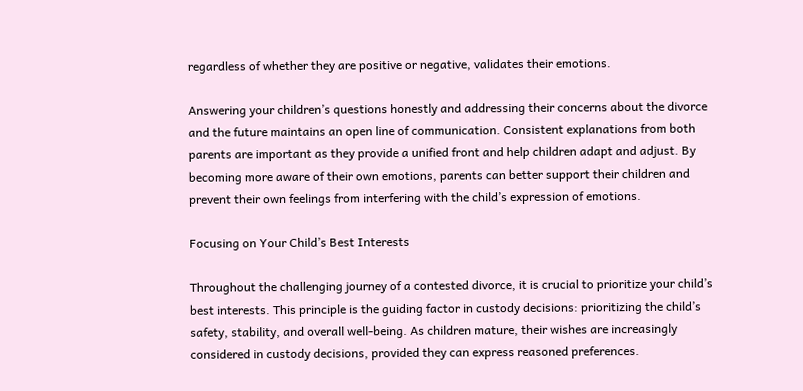regardless of whether they are positive or negative, validates their emotions.

Answering your children’s questions honestly and addressing their concerns about the divorce and the future maintains an open line of communication. Consistent explanations from both parents are important as they provide a unified front and help children adapt and adjust. By becoming more aware of their own emotions, parents can better support their children and prevent their own feelings from interfering with the child’s expression of emotions.

Focusing on Your Child’s Best Interests

Throughout the challenging journey of a contested divorce, it is crucial to prioritize your child’s best interests. This principle is the guiding factor in custody decisions: prioritizing the child’s safety, stability, and overall well-being. As children mature, their wishes are increasingly considered in custody decisions, provided they can express reasoned preferences.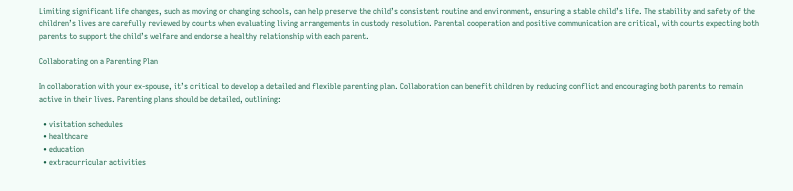Limiting significant life changes, such as moving or changing schools, can help preserve the child’s consistent routine and environment, ensuring a stable child’s life. The stability and safety of the children’s lives are carefully reviewed by courts when evaluating living arrangements in custody resolution. Parental cooperation and positive communication are critical, with courts expecting both parents to support the child’s welfare and endorse a healthy relationship with each parent.

Collaborating on a Parenting Plan

In collaboration with your ex-spouse, it’s critical to develop a detailed and flexible parenting plan. Collaboration can benefit children by reducing conflict and encouraging both parents to remain active in their lives. Parenting plans should be detailed, outlining:

  • visitation schedules
  • healthcare
  • education
  • extracurricular activities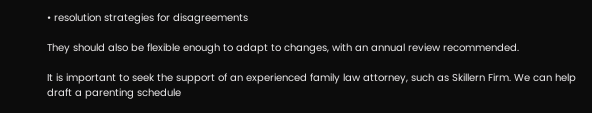• resolution strategies for disagreements

They should also be flexible enough to adapt to changes, with an annual review recommended.

It is important to seek the support of an experienced family law attorney, such as Skillern Firm. We can help draft a parenting schedule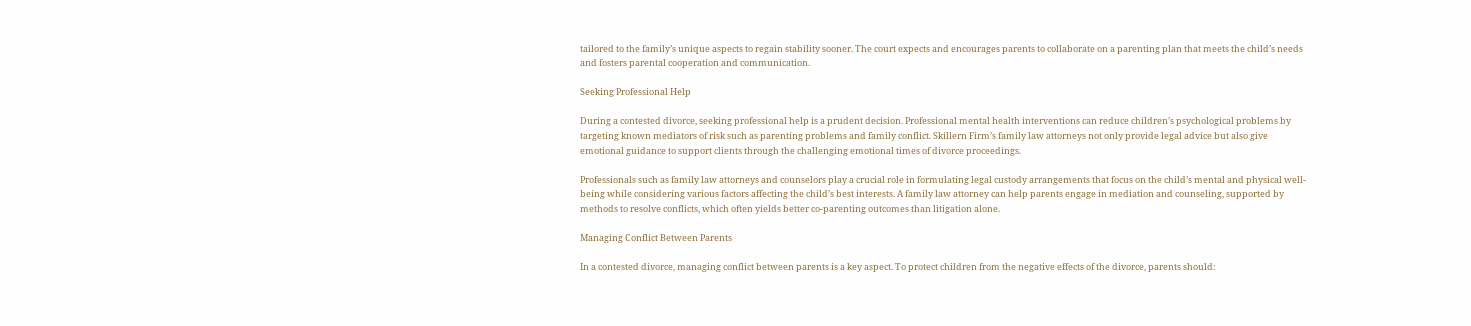tailored to the family’s unique aspects to regain stability sooner. The court expects and encourages parents to collaborate on a parenting plan that meets the child’s needs and fosters parental cooperation and communication.

Seeking Professional Help

During a contested divorce, seeking professional help is a prudent decision. Professional mental health interventions can reduce children’s psychological problems by targeting known mediators of risk such as parenting problems and family conflict. Skillern Firm’s family law attorneys not only provide legal advice but also give emotional guidance to support clients through the challenging emotional times of divorce proceedings.

Professionals such as family law attorneys and counselors play a crucial role in formulating legal custody arrangements that focus on the child’s mental and physical well-being while considering various factors affecting the child’s best interests. A family law attorney can help parents engage in mediation and counseling, supported by methods to resolve conflicts, which often yields better co-parenting outcomes than litigation alone.

Managing Conflict Between Parents

In a contested divorce, managing conflict between parents is a key aspect. To protect children from the negative effects of the divorce, parents should: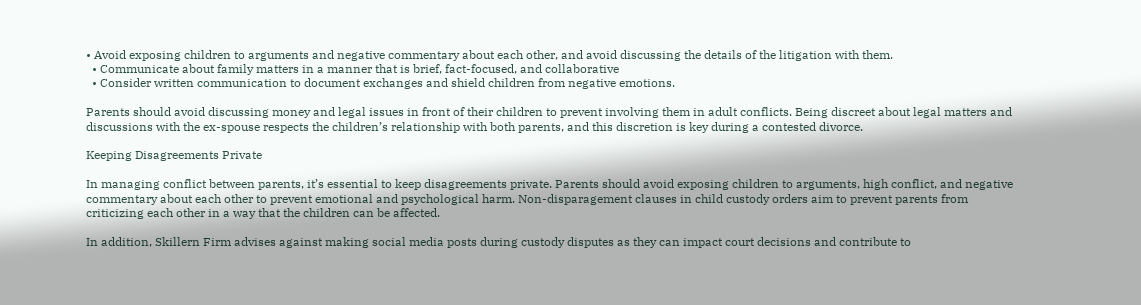• Avoid exposing children to arguments and negative commentary about each other, and avoid discussing the details of the litigation with them.
  • Communicate about family matters in a manner that is brief, fact-focused, and collaborative
  • Consider written communication to document exchanges and shield children from negative emotions.

Parents should avoid discussing money and legal issues in front of their children to prevent involving them in adult conflicts. Being discreet about legal matters and discussions with the ex-spouse respects the children’s relationship with both parents, and this discretion is key during a contested divorce.

Keeping Disagreements Private

In managing conflict between parents, it’s essential to keep disagreements private. Parents should avoid exposing children to arguments, high conflict, and negative commentary about each other to prevent emotional and psychological harm. Non-disparagement clauses in child custody orders aim to prevent parents from criticizing each other in a way that the children can be affected.

In addition, Skillern Firm advises against making social media posts during custody disputes as they can impact court decisions and contribute to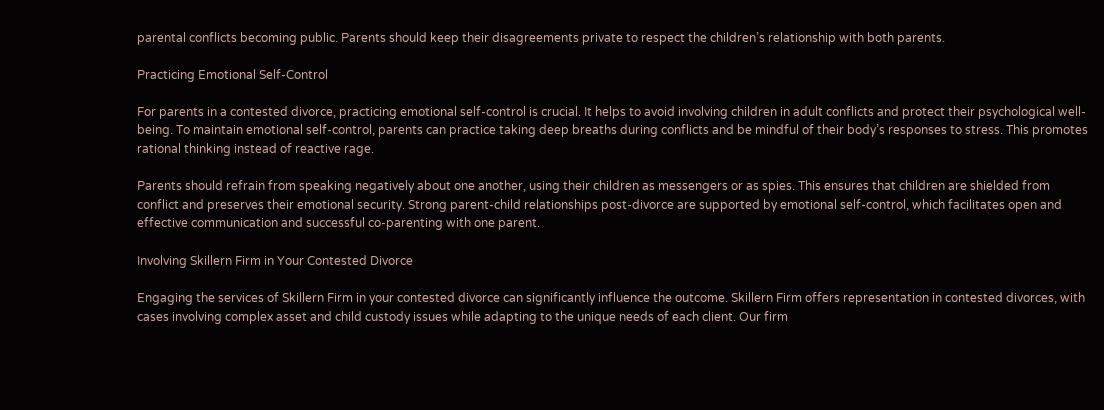parental conflicts becoming public. Parents should keep their disagreements private to respect the children’s relationship with both parents.

Practicing Emotional Self-Control

For parents in a contested divorce, practicing emotional self-control is crucial. It helps to avoid involving children in adult conflicts and protect their psychological well-being. To maintain emotional self-control, parents can practice taking deep breaths during conflicts and be mindful of their body’s responses to stress. This promotes rational thinking instead of reactive rage.

Parents should refrain from speaking negatively about one another, using their children as messengers or as spies. This ensures that children are shielded from conflict and preserves their emotional security. Strong parent-child relationships post-divorce are supported by emotional self-control, which facilitates open and effective communication and successful co-parenting with one parent.

Involving Skillern Firm in Your Contested Divorce

Engaging the services of Skillern Firm in your contested divorce can significantly influence the outcome. Skillern Firm offers representation in contested divorces, with cases involving complex asset and child custody issues while adapting to the unique needs of each client. Our firm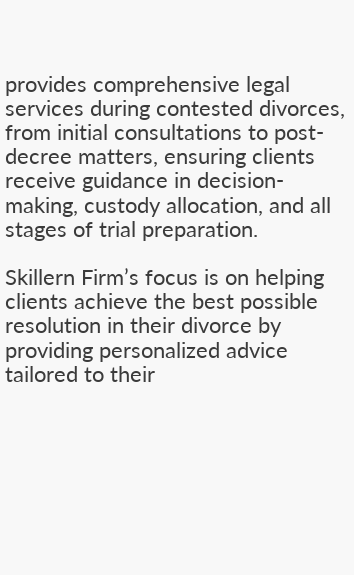provides comprehensive legal services during contested divorces, from initial consultations to post-decree matters, ensuring clients receive guidance in decision-making, custody allocation, and all stages of trial preparation.

Skillern Firm’s focus is on helping clients achieve the best possible resolution in their divorce by providing personalized advice tailored to their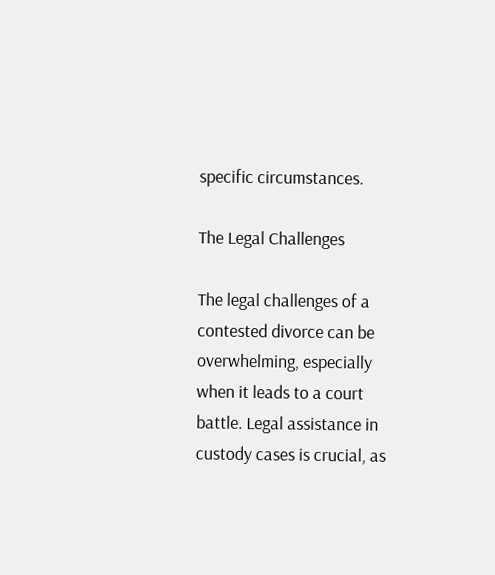specific circumstances.

The Legal Challenges

The legal challenges of a contested divorce can be overwhelming, especially when it leads to a court battle. Legal assistance in custody cases is crucial, as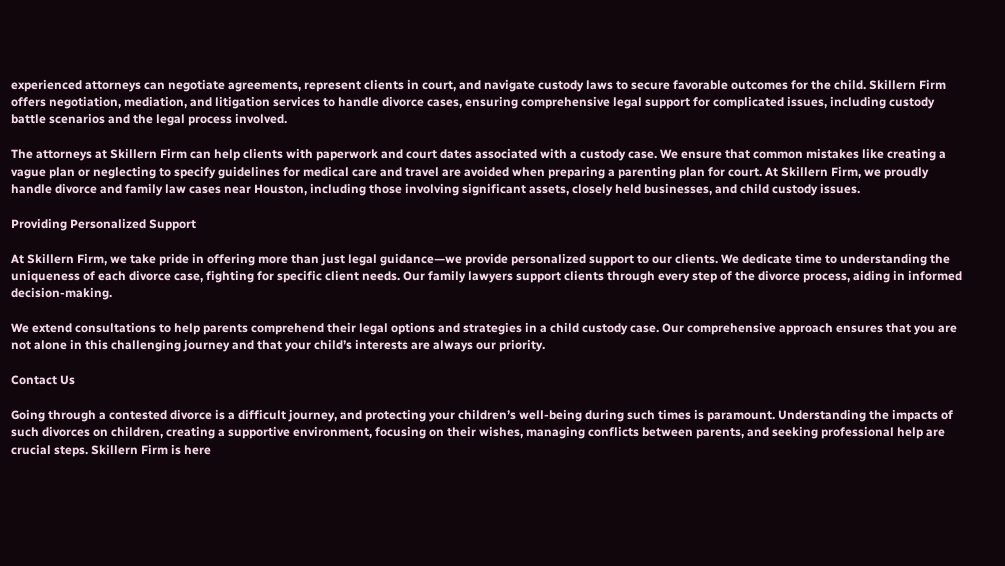experienced attorneys can negotiate agreements, represent clients in court, and navigate custody laws to secure favorable outcomes for the child. Skillern Firm offers negotiation, mediation, and litigation services to handle divorce cases, ensuring comprehensive legal support for complicated issues, including custody battle scenarios and the legal process involved.

The attorneys at Skillern Firm can help clients with paperwork and court dates associated with a custody case. We ensure that common mistakes like creating a vague plan or neglecting to specify guidelines for medical care and travel are avoided when preparing a parenting plan for court. At Skillern Firm, we proudly handle divorce and family law cases near Houston, including those involving significant assets, closely held businesses, and child custody issues.

Providing Personalized Support

At Skillern Firm, we take pride in offering more than just legal guidance—we provide personalized support to our clients. We dedicate time to understanding the uniqueness of each divorce case, fighting for specific client needs. Our family lawyers support clients through every step of the divorce process, aiding in informed decision-making.

We extend consultations to help parents comprehend their legal options and strategies in a child custody case. Our comprehensive approach ensures that you are not alone in this challenging journey and that your child’s interests are always our priority.

Contact Us

Going through a contested divorce is a difficult journey, and protecting your children’s well-being during such times is paramount. Understanding the impacts of such divorces on children, creating a supportive environment, focusing on their wishes, managing conflicts between parents, and seeking professional help are crucial steps. Skillern Firm is here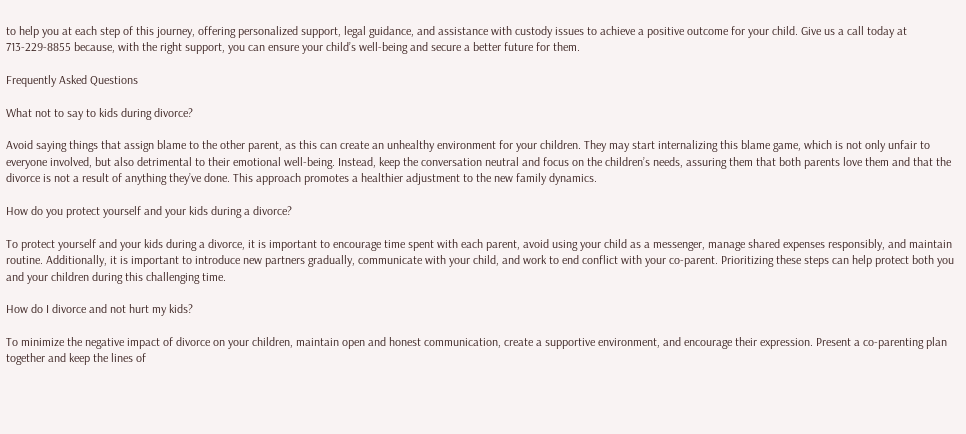to help you at each step of this journey, offering personalized support, legal guidance, and assistance with custody issues to achieve a positive outcome for your child. Give us a call today at 713-229-8855 because, with the right support, you can ensure your child’s well-being and secure a better future for them.

Frequently Asked Questions

What not to say to kids during divorce?

Avoid saying things that assign blame to the other parent, as this can create an unhealthy environment for your children. They may start internalizing this blame game, which is not only unfair to everyone involved, but also detrimental to their emotional well-being. Instead, keep the conversation neutral and focus on the children’s needs, assuring them that both parents love them and that the divorce is not a result of anything they’ve done. This approach promotes a healthier adjustment to the new family dynamics.

How do you protect yourself and your kids during a divorce?

To protect yourself and your kids during a divorce, it is important to encourage time spent with each parent, avoid using your child as a messenger, manage shared expenses responsibly, and maintain routine. Additionally, it is important to introduce new partners gradually, communicate with your child, and work to end conflict with your co-parent. Prioritizing these steps can help protect both you and your children during this challenging time.

How do I divorce and not hurt my kids?

To minimize the negative impact of divorce on your children, maintain open and honest communication, create a supportive environment, and encourage their expression. Present a co-parenting plan together and keep the lines of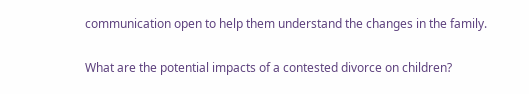communication open to help them understand the changes in the family.

What are the potential impacts of a contested divorce on children?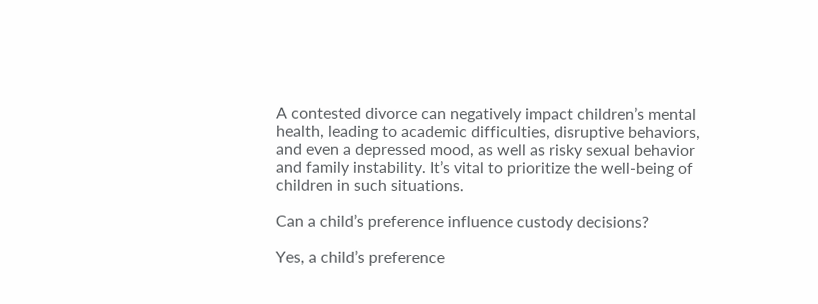A contested divorce can negatively impact children’s mental health, leading to academic difficulties, disruptive behaviors, and even a depressed mood, as well as risky sexual behavior and family instability. It’s vital to prioritize the well-being of children in such situations.

Can a child’s preference influence custody decisions?

Yes, a child’s preference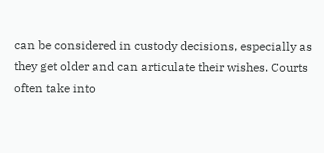can be considered in custody decisions, especially as they get older and can articulate their wishes. Courts often take into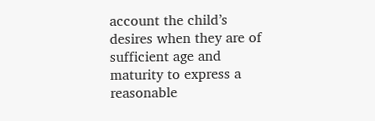account the child’s desires when they are of sufficient age and maturity to express a reasonable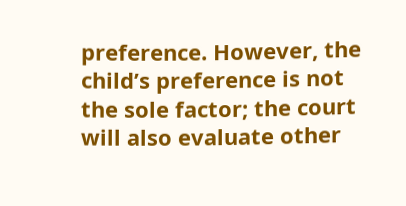preference. However, the child’s preference is not the sole factor; the court will also evaluate other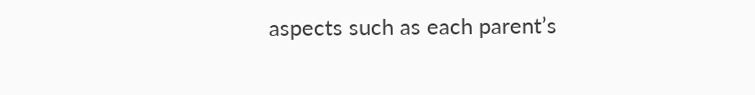aspects such as each parent’s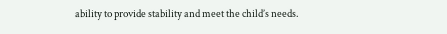ability to provide stability and meet the child’s needs.